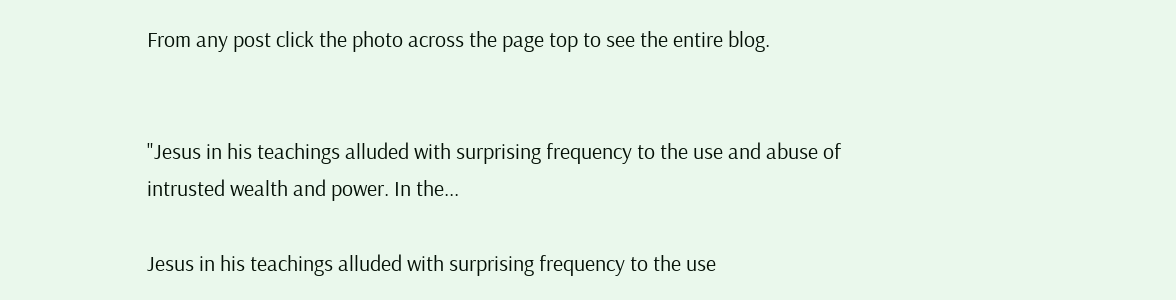From any post click the photo across the page top to see the entire blog.


"Jesus in his teachings alluded with surprising frequency to the use and abuse of intrusted wealth and power. In the...

Jesus in his teachings alluded with surprising frequency to the use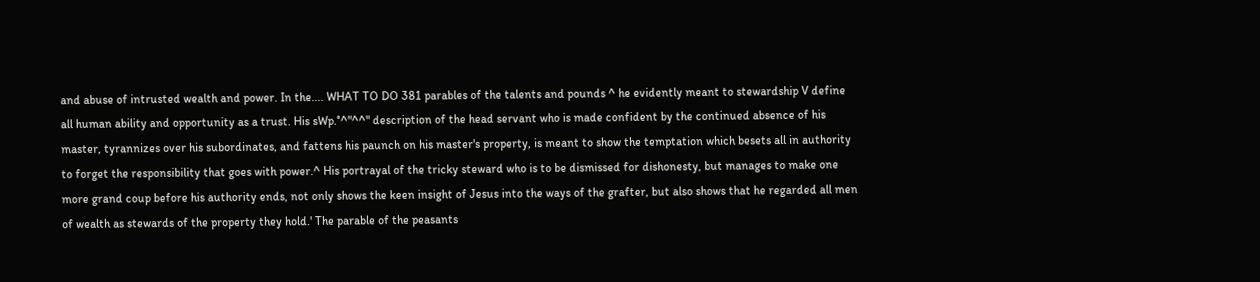and abuse of intrusted wealth and power. In the.... WHAT TO DO 381 parables of the talents and pounds ^ he evidently meant to stewardship V define all human ability and opportunity as a trust. His sWp.°^"^^" description of the head servant who is made confident by the continued absence of his master, tyrannizes over his subordinates, and fattens his paunch on his master's property, is meant to show the temptation which besets all in authority to forget the responsibility that goes with power.^ His portrayal of the tricky steward who is to be dismissed for dishonesty, but manages to make one more grand coup before his authority ends, not only shows the keen insight of Jesus into the ways of the grafter, but also shows that he regarded all men of wealth as stewards of the property they hold.' The parable of the peasants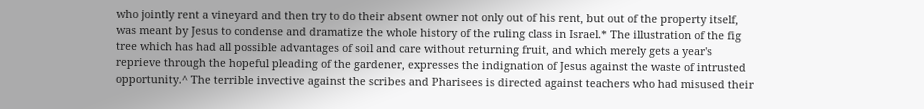who jointly rent a vineyard and then try to do their absent owner not only out of his rent, but out of the property itself, was meant by Jesus to condense and dramatize the whole history of the ruling class in Israel.* The illustration of the fig tree which has had all possible advantages of soil and care without returning fruit, and which merely gets a year's reprieve through the hopeful pleading of the gardener, expresses the indignation of Jesus against the waste of intrusted opportunity.^ The terrible invective against the scribes and Pharisees is directed against teachers who had misused their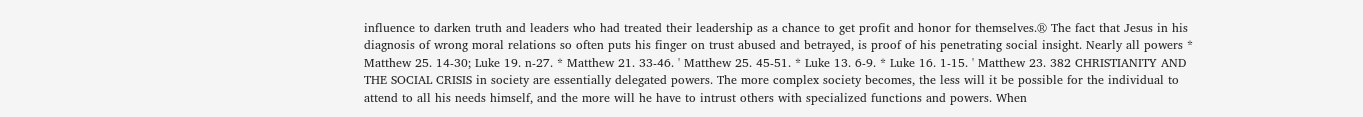influence to darken truth and leaders who had treated their leadership as a chance to get profit and honor for themselves.® The fact that Jesus in his diagnosis of wrong moral relations so often puts his finger on trust abused and betrayed, is proof of his penetrating social insight. Nearly all powers * Matthew 25. 14-30; Luke 19. n-27. * Matthew 21. 33-46. ' Matthew 25. 45-51. * Luke 13. 6-9. * Luke 16. 1-15. ' Matthew 23. 382 CHRISTIANITY AND THE SOCIAL CRISIS in society are essentially delegated powers. The more complex society becomes, the less will it be possible for the individual to attend to all his needs himself, and the more will he have to intrust others with specialized functions and powers. When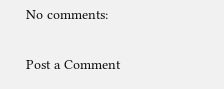No comments:

Post a Comment